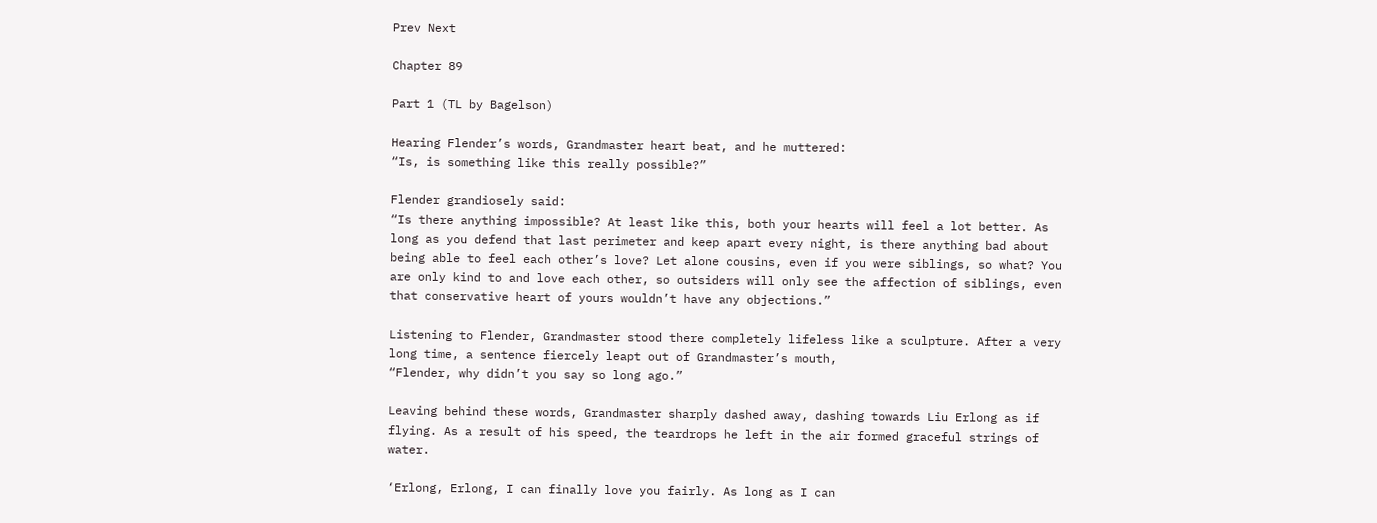Prev Next

Chapter 89

Part 1 (TL by Bagelson)

Hearing Flender’s words, Grandmaster heart beat, and he muttered:
“Is, is something like this really possible?”

Flender grandiosely said:
“Is there anything impossible? At least like this, both your hearts will feel a lot better. As long as you defend that last perimeter and keep apart every night, is there anything bad about being able to feel each other’s love? Let alone cousins, even if you were siblings, so what? You are only kind to and love each other, so outsiders will only see the affection of siblings, even that conservative heart of yours wouldn’t have any objections.”

Listening to Flender, Grandmaster stood there completely lifeless like a sculpture. After a very long time, a sentence fiercely leapt out of Grandmaster’s mouth,
“Flender, why didn’t you say so long ago.”

Leaving behind these words, Grandmaster sharply dashed away, dashing towards Liu Erlong as if flying. As a result of his speed, the teardrops he left in the air formed graceful strings of water.

‘Erlong, Erlong, I can finally love you fairly. As long as I can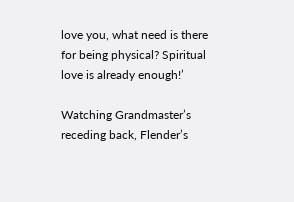love you, what need is there for being physical? Spiritual love is already enough!’

Watching Grandmaster’s receding back, Flender’s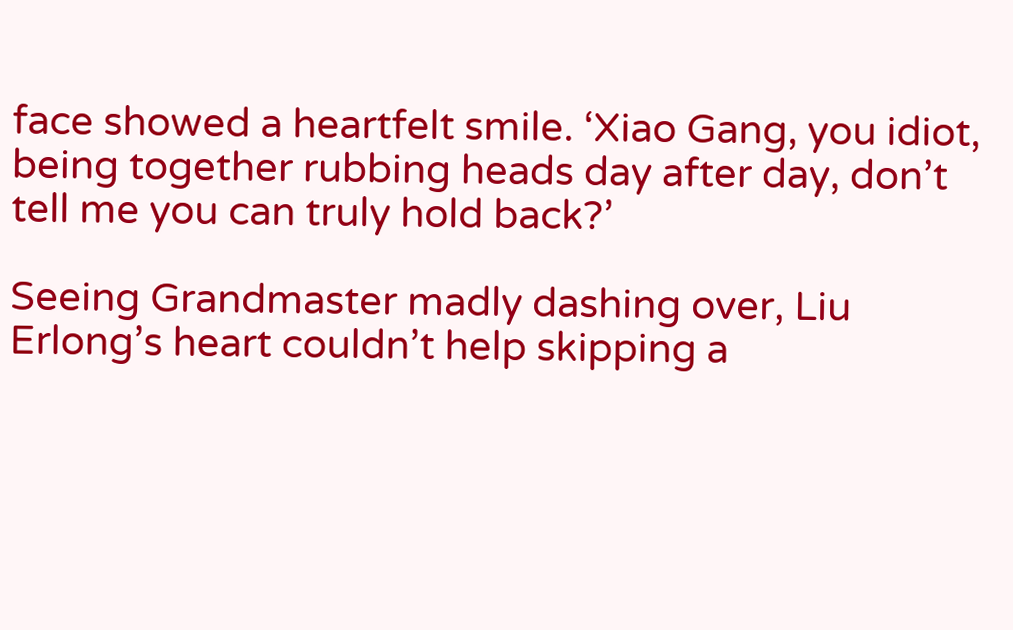face showed a heartfelt smile. ‘Xiao Gang, you idiot, being together rubbing heads day after day, don’t tell me you can truly hold back?’

Seeing Grandmaster madly dashing over, Liu Erlong’s heart couldn’t help skipping a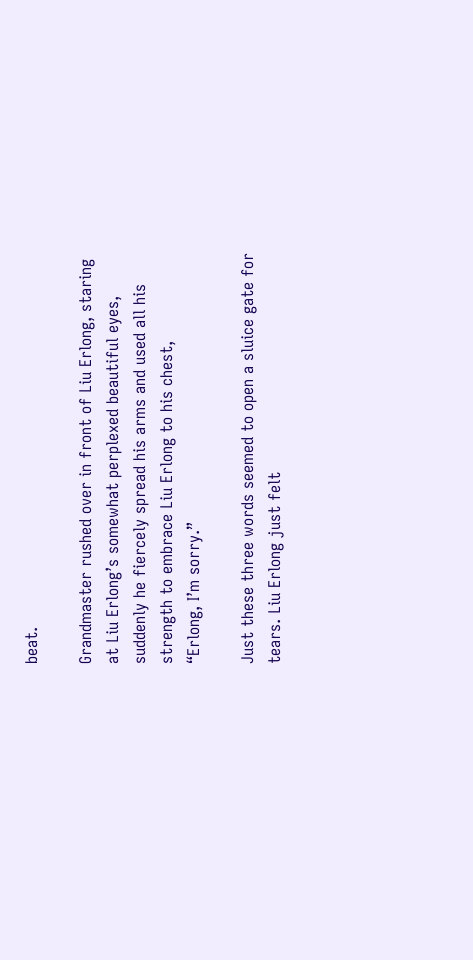beat.

Grandmaster rushed over in front of Liu Erlong, staring at Liu Erlong’s somewhat perplexed beautiful eyes, suddenly he fiercely spread his arms and used all his strength to embrace Liu Erlong to his chest,
“Erlong, I’m sorry.”

Just these three words seemed to open a sluice gate for tears. Liu Erlong just felt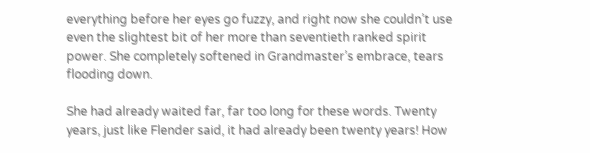everything before her eyes go fuzzy, and right now she couldn’t use even the slightest bit of her more than seventieth ranked spirit power. She completely softened in Grandmaster’s embrace, tears flooding down.

She had already waited far, far too long for these words. Twenty years, just like Flender said, it had already been twenty years! How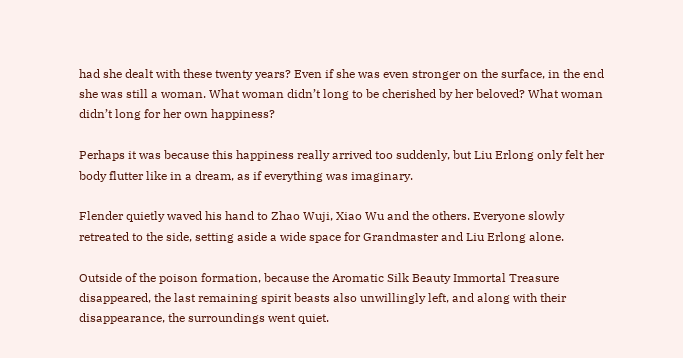had she dealt with these twenty years? Even if she was even stronger on the surface, in the end she was still a woman. What woman didn’t long to be cherished by her beloved? What woman didn’t long for her own happiness?

Perhaps it was because this happiness really arrived too suddenly, but Liu Erlong only felt her body flutter like in a dream, as if everything was imaginary.

Flender quietly waved his hand to Zhao Wuji, Xiao Wu and the others. Everyone slowly retreated to the side, setting aside a wide space for Grandmaster and Liu Erlong alone.

Outside of the poison formation, because the Aromatic Silk Beauty Immortal Treasure disappeared, the last remaining spirit beasts also unwillingly left, and along with their disappearance, the surroundings went quiet.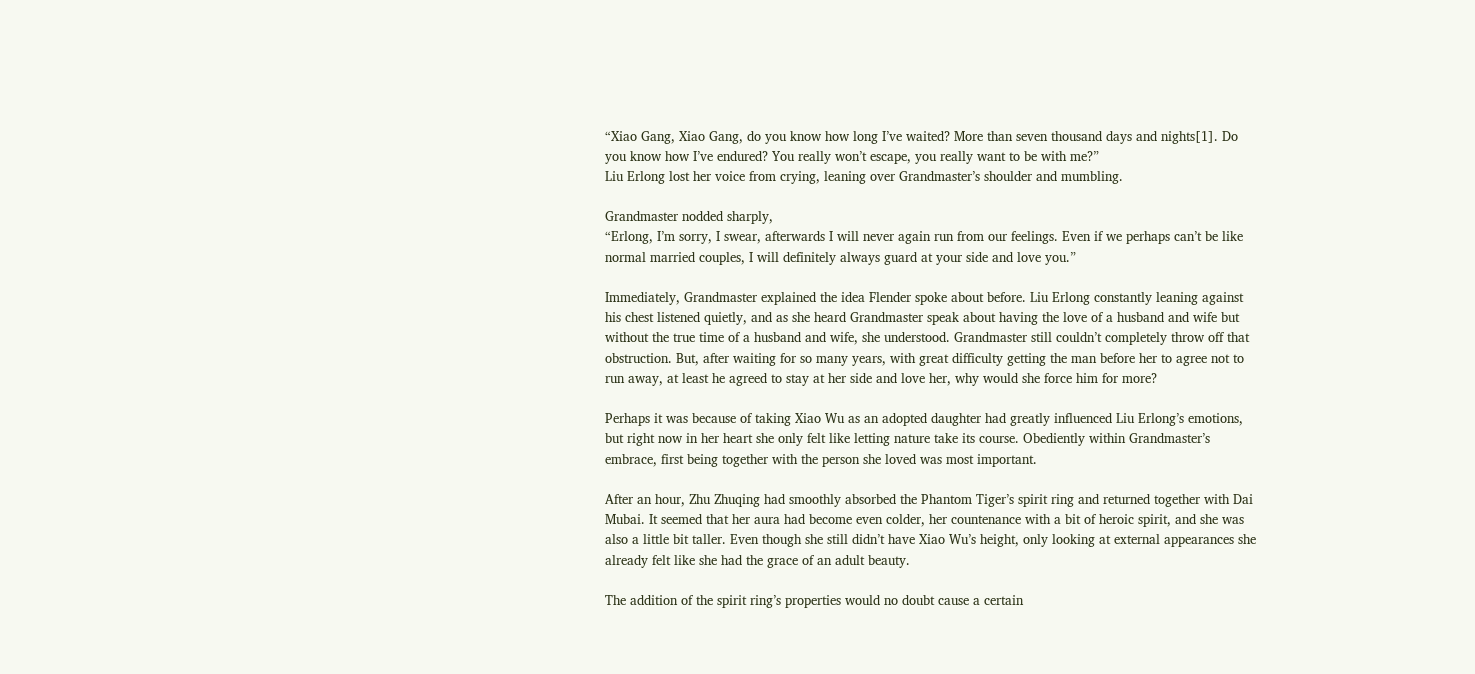“Xiao Gang, Xiao Gang, do you know how long I’ve waited? More than seven thousand days and nights[1]. Do you know how I’ve endured? You really won’t escape, you really want to be with me?”
Liu Erlong lost her voice from crying, leaning over Grandmaster’s shoulder and mumbling.

Grandmaster nodded sharply,
“Erlong, I’m sorry, I swear, afterwards I will never again run from our feelings. Even if we perhaps can’t be like normal married couples, I will definitely always guard at your side and love you.”

Immediately, Grandmaster explained the idea Flender spoke about before. Liu Erlong constantly leaning against his chest listened quietly, and as she heard Grandmaster speak about having the love of a husband and wife but without the true time of a husband and wife, she understood. Grandmaster still couldn’t completely throw off that obstruction. But, after waiting for so many years, with great difficulty getting the man before her to agree not to run away, at least he agreed to stay at her side and love her, why would she force him for more?

Perhaps it was because of taking Xiao Wu as an adopted daughter had greatly influenced Liu Erlong’s emotions, but right now in her heart she only felt like letting nature take its course. Obediently within Grandmaster’s embrace, first being together with the person she loved was most important.

After an hour, Zhu Zhuqing had smoothly absorbed the Phantom Tiger’s spirit ring and returned together with Dai Mubai. It seemed that her aura had become even colder, her countenance with a bit of heroic spirit, and she was also a little bit taller. Even though she still didn’t have Xiao Wu’s height, only looking at external appearances she already felt like she had the grace of an adult beauty.

The addition of the spirit ring’s properties would no doubt cause a certain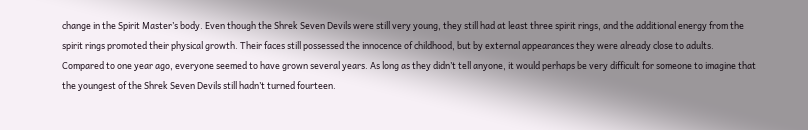change in the Spirit Master’s body. Even though the Shrek Seven Devils were still very young, they still had at least three spirit rings, and the additional energy from the spirit rings promoted their physical growth. Their faces still possessed the innocence of childhood, but by external appearances they were already close to adults. Compared to one year ago, everyone seemed to have grown several years. As long as they didn’t tell anyone, it would perhaps be very difficult for someone to imagine that the youngest of the Shrek Seven Devils still hadn’t turned fourteen.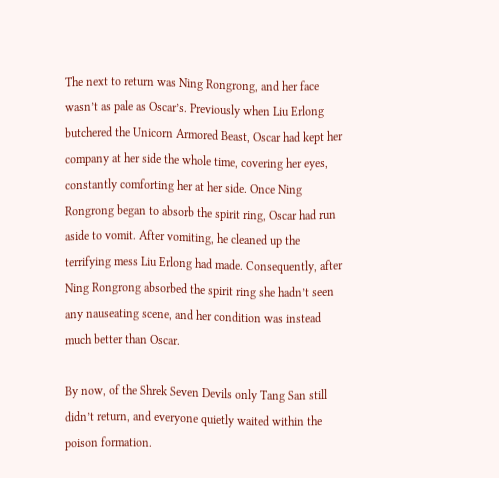The next to return was Ning Rongrong, and her face wasn’t as pale as Oscar’s. Previously when Liu Erlong butchered the Unicorn Armored Beast, Oscar had kept her company at her side the whole time, covering her eyes, constantly comforting her at her side. Once Ning Rongrong began to absorb the spirit ring, Oscar had run aside to vomit. After vomiting, he cleaned up the terrifying mess Liu Erlong had made. Consequently, after Ning Rongrong absorbed the spirit ring she hadn’t seen any nauseating scene, and her condition was instead much better than Oscar.

By now, of the Shrek Seven Devils only Tang San still didn’t return, and everyone quietly waited within the poison formation.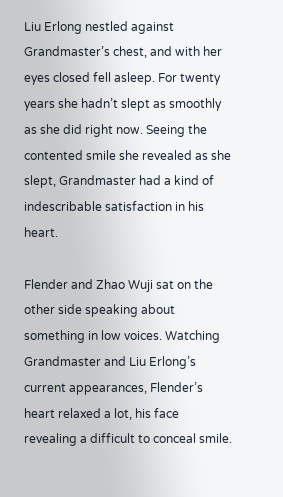Liu Erlong nestled against Grandmaster’s chest, and with her eyes closed fell asleep. For twenty years she hadn’t slept as smoothly as she did right now. Seeing the contented smile she revealed as she slept, Grandmaster had a kind of indescribable satisfaction in his heart.

Flender and Zhao Wuji sat on the other side speaking about something in low voices. Watching Grandmaster and Liu Erlong’s current appearances, Flender’s heart relaxed a lot, his face revealing a difficult to conceal smile.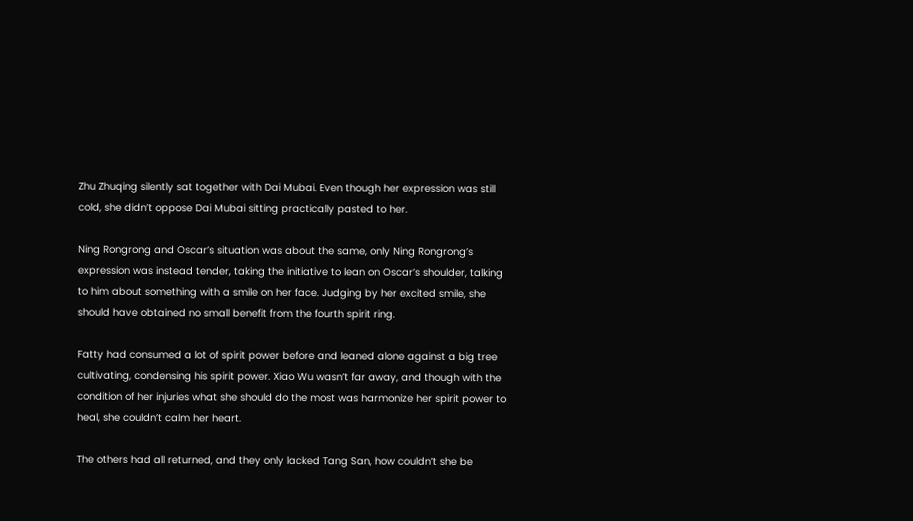Zhu Zhuqing silently sat together with Dai Mubai. Even though her expression was still cold, she didn’t oppose Dai Mubai sitting practically pasted to her.

Ning Rongrong and Oscar’s situation was about the same, only Ning Rongrong’s expression was instead tender, taking the initiative to lean on Oscar’s shoulder, talking to him about something with a smile on her face. Judging by her excited smile, she should have obtained no small benefit from the fourth spirit ring.

Fatty had consumed a lot of spirit power before and leaned alone against a big tree cultivating, condensing his spirit power. Xiao Wu wasn’t far away, and though with the condition of her injuries what she should do the most was harmonize her spirit power to heal, she couldn’t calm her heart.

The others had all returned, and they only lacked Tang San, how couldn’t she be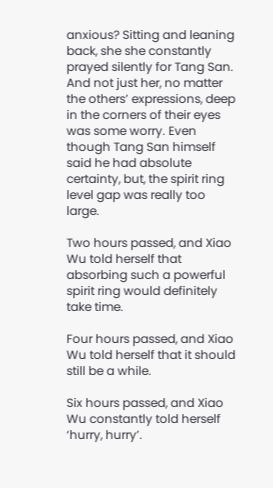anxious? Sitting and leaning back, she she constantly prayed silently for Tang San. And not just her, no matter the others’ expressions, deep in the corners of their eyes was some worry. Even though Tang San himself said he had absolute certainty, but, the spirit ring level gap was really too large.

Two hours passed, and Xiao Wu told herself that absorbing such a powerful spirit ring would definitely take time.

Four hours passed, and Xiao Wu told herself that it should still be a while.

Six hours passed, and Xiao Wu constantly told herself ‘hurry, hurry’.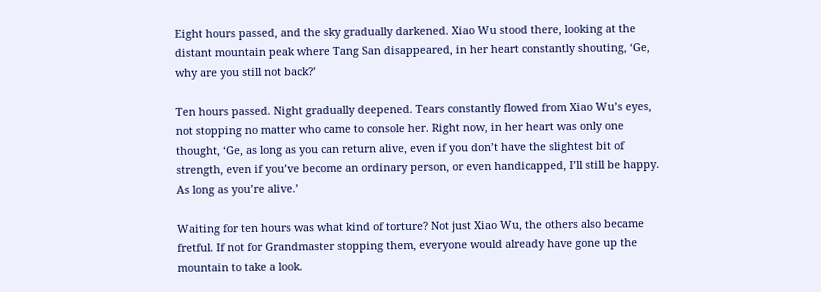Eight hours passed, and the sky gradually darkened. Xiao Wu stood there, looking at the distant mountain peak where Tang San disappeared, in her heart constantly shouting, ‘Ge, why are you still not back?’

Ten hours passed. Night gradually deepened. Tears constantly flowed from Xiao Wu’s eyes, not stopping no matter who came to console her. Right now, in her heart was only one thought, ‘Ge, as long as you can return alive, even if you don’t have the slightest bit of strength, even if you’ve become an ordinary person, or even handicapped, I’ll still be happy. As long as you’re alive.’

Waiting for ten hours was what kind of torture? Not just Xiao Wu, the others also became fretful. If not for Grandmaster stopping them, everyone would already have gone up the mountain to take a look.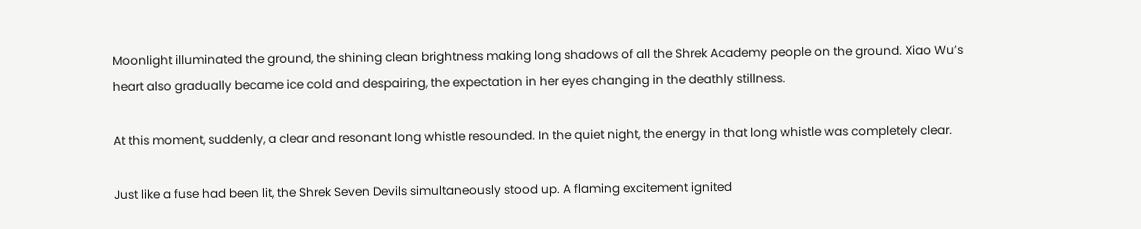Moonlight illuminated the ground, the shining clean brightness making long shadows of all the Shrek Academy people on the ground. Xiao Wu’s heart also gradually became ice cold and despairing, the expectation in her eyes changing in the deathly stillness.

At this moment, suddenly, a clear and resonant long whistle resounded. In the quiet night, the energy in that long whistle was completely clear.

Just like a fuse had been lit, the Shrek Seven Devils simultaneously stood up. A flaming excitement ignited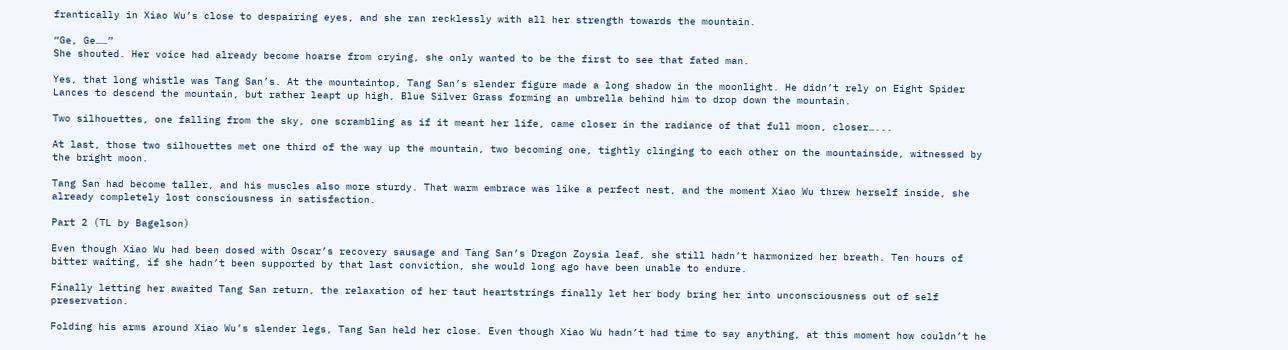frantically in Xiao Wu’s close to despairing eyes, and she ran recklessly with all her strength towards the mountain.

“Ge, Ge……”
She shouted. Her voice had already become hoarse from crying, she only wanted to be the first to see that fated man.

Yes, that long whistle was Tang San’s. At the mountaintop, Tang San’s slender figure made a long shadow in the moonlight. He didn’t rely on Eight Spider Lances to descend the mountain, but rather leapt up high, Blue Silver Grass forming an umbrella behind him to drop down the mountain.

Two silhouettes, one falling from the sky, one scrambling as if it meant her life, came closer in the radiance of that full moon, closer…...

At last, those two silhouettes met one third of the way up the mountain, two becoming one, tightly clinging to each other on the mountainside, witnessed by the bright moon.

Tang San had become taller, and his muscles also more sturdy. That warm embrace was like a perfect nest, and the moment Xiao Wu threw herself inside, she already completely lost consciousness in satisfaction.

Part 2 (TL by Bagelson)

Even though Xiao Wu had been dosed with Oscar’s recovery sausage and Tang San’s Dragon Zoysia leaf, she still hadn’t harmonized her breath. Ten hours of bitter waiting, if she hadn’t been supported by that last conviction, she would long ago have been unable to endure.

Finally letting her awaited Tang San return, the relaxation of her taut heartstrings finally let her body bring her into unconsciousness out of self preservation.

Folding his arms around Xiao Wu’s slender legs, Tang San held her close. Even though Xiao Wu hadn’t had time to say anything, at this moment how couldn’t he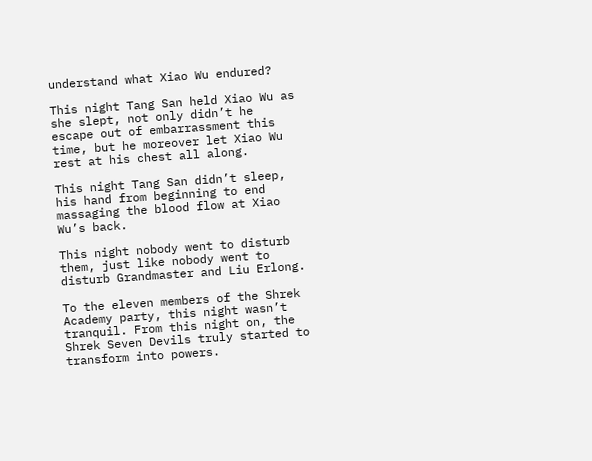understand what Xiao Wu endured?

This night Tang San held Xiao Wu as she slept, not only didn’t he escape out of embarrassment this time, but he moreover let Xiao Wu rest at his chest all along.

This night Tang San didn’t sleep, his hand from beginning to end massaging the blood flow at Xiao Wu’s back.

This night nobody went to disturb them, just like nobody went to disturb Grandmaster and Liu Erlong.

To the eleven members of the Shrek Academy party, this night wasn’t tranquil. From this night on, the Shrek Seven Devils truly started to transform into powers.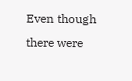Even though there were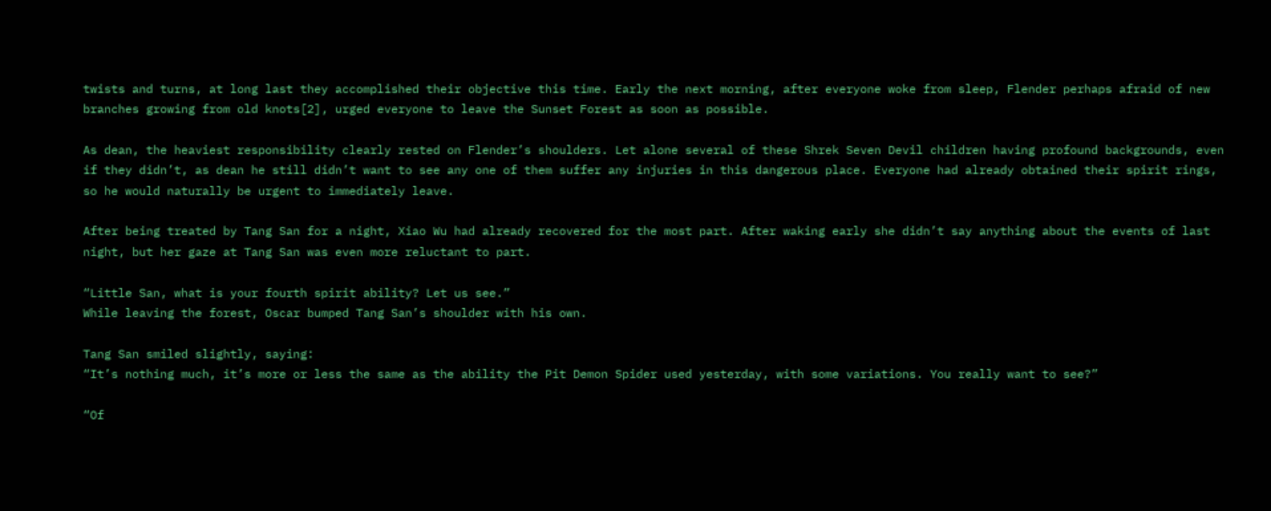twists and turns, at long last they accomplished their objective this time. Early the next morning, after everyone woke from sleep, Flender perhaps afraid of new branches growing from old knots[2], urged everyone to leave the Sunset Forest as soon as possible.

As dean, the heaviest responsibility clearly rested on Flender’s shoulders. Let alone several of these Shrek Seven Devil children having profound backgrounds, even if they didn’t, as dean he still didn’t want to see any one of them suffer any injuries in this dangerous place. Everyone had already obtained their spirit rings, so he would naturally be urgent to immediately leave.

After being treated by Tang San for a night, Xiao Wu had already recovered for the most part. After waking early she didn’t say anything about the events of last night, but her gaze at Tang San was even more reluctant to part.

“Little San, what is your fourth spirit ability? Let us see.”
While leaving the forest, Oscar bumped Tang San’s shoulder with his own.

Tang San smiled slightly, saying:
“It’s nothing much, it’s more or less the same as the ability the Pit Demon Spider used yesterday, with some variations. You really want to see?”

“Of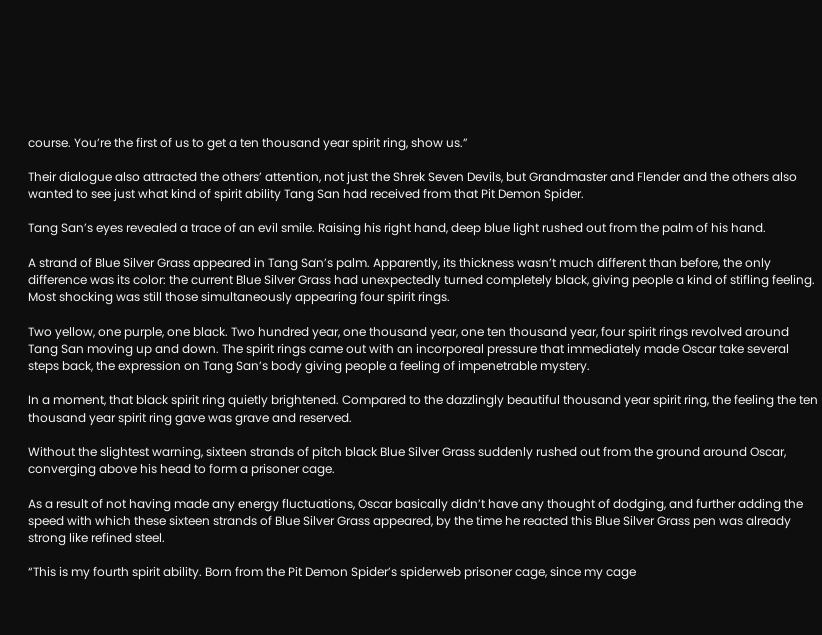course. You’re the first of us to get a ten thousand year spirit ring, show us.”

Their dialogue also attracted the others’ attention, not just the Shrek Seven Devils, but Grandmaster and Flender and the others also wanted to see just what kind of spirit ability Tang San had received from that Pit Demon Spider.

Tang San’s eyes revealed a trace of an evil smile. Raising his right hand, deep blue light rushed out from the palm of his hand.

A strand of Blue Silver Grass appeared in Tang San’s palm. Apparently, its thickness wasn’t much different than before, the only difference was its color: the current Blue Silver Grass had unexpectedly turned completely black, giving people a kind of stifling feeling. Most shocking was still those simultaneously appearing four spirit rings.

Two yellow, one purple, one black. Two hundred year, one thousand year, one ten thousand year, four spirit rings revolved around Tang San moving up and down. The spirit rings came out with an incorporeal pressure that immediately made Oscar take several steps back, the expression on Tang San’s body giving people a feeling of impenetrable mystery.

In a moment, that black spirit ring quietly brightened. Compared to the dazzlingly beautiful thousand year spirit ring, the feeling the ten thousand year spirit ring gave was grave and reserved.

Without the slightest warning, sixteen strands of pitch black Blue Silver Grass suddenly rushed out from the ground around Oscar, converging above his head to form a prisoner cage.

As a result of not having made any energy fluctuations, Oscar basically didn’t have any thought of dodging, and further adding the speed with which these sixteen strands of Blue Silver Grass appeared, by the time he reacted this Blue Silver Grass pen was already strong like refined steel.

“This is my fourth spirit ability. Born from the Pit Demon Spider’s spiderweb prisoner cage, since my cage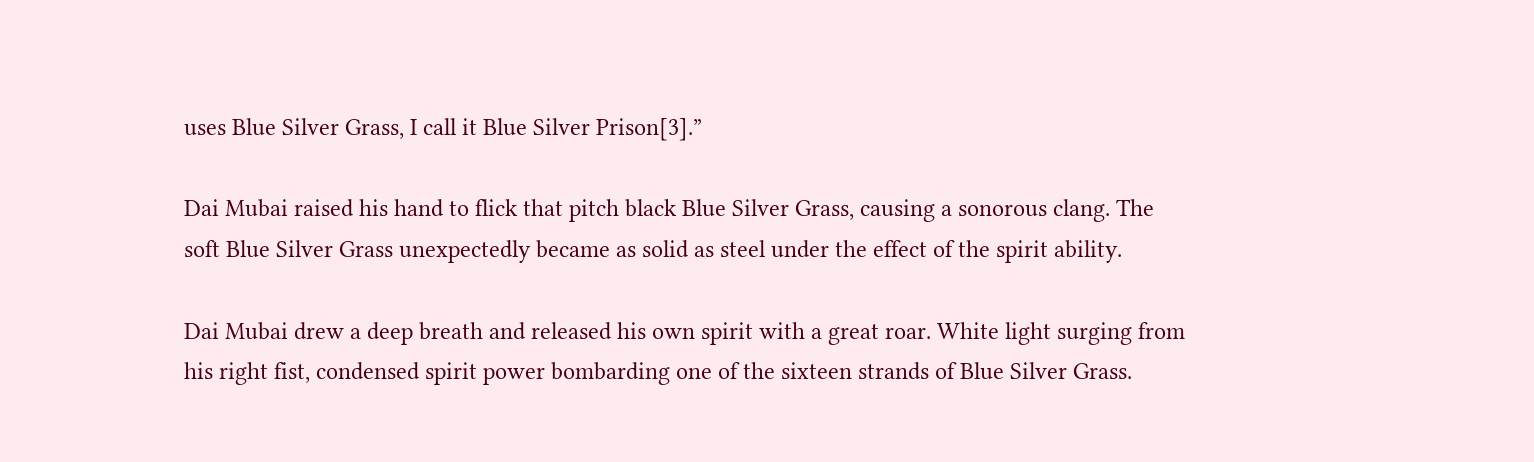uses Blue Silver Grass, I call it Blue Silver Prison[3].”

Dai Mubai raised his hand to flick that pitch black Blue Silver Grass, causing a sonorous clang. The soft Blue Silver Grass unexpectedly became as solid as steel under the effect of the spirit ability.

Dai Mubai drew a deep breath and released his own spirit with a great roar. White light surging from his right fist, condensed spirit power bombarding one of the sixteen strands of Blue Silver Grass.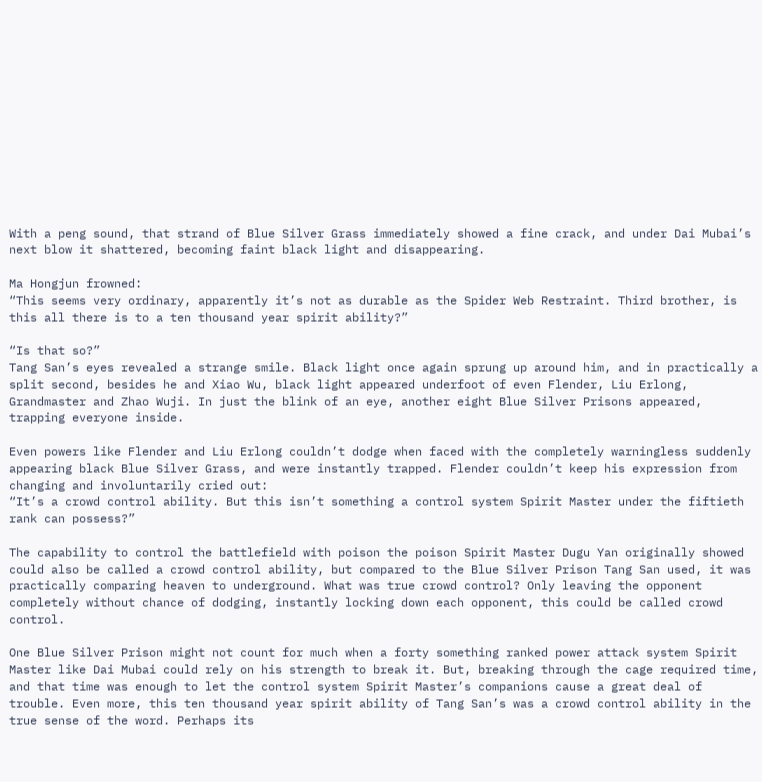With a peng sound, that strand of Blue Silver Grass immediately showed a fine crack, and under Dai Mubai’s next blow it shattered, becoming faint black light and disappearing.

Ma Hongjun frowned:
“This seems very ordinary, apparently it’s not as durable as the Spider Web Restraint. Third brother, is this all there is to a ten thousand year spirit ability?”

“Is that so?”
Tang San’s eyes revealed a strange smile. Black light once again sprung up around him, and in practically a split second, besides he and Xiao Wu, black light appeared underfoot of even Flender, Liu Erlong, Grandmaster and Zhao Wuji. In just the blink of an eye, another eight Blue Silver Prisons appeared, trapping everyone inside.

Even powers like Flender and Liu Erlong couldn’t dodge when faced with the completely warningless suddenly appearing black Blue Silver Grass, and were instantly trapped. Flender couldn’t keep his expression from changing and involuntarily cried out:
“It’s a crowd control ability. But this isn’t something a control system Spirit Master under the fiftieth rank can possess?”

The capability to control the battlefield with poison the poison Spirit Master Dugu Yan originally showed could also be called a crowd control ability, but compared to the Blue Silver Prison Tang San used, it was practically comparing heaven to underground. What was true crowd control? Only leaving the opponent completely without chance of dodging, instantly locking down each opponent, this could be called crowd control.

One Blue Silver Prison might not count for much when a forty something ranked power attack system Spirit Master like Dai Mubai could rely on his strength to break it. But, breaking through the cage required time, and that time was enough to let the control system Spirit Master’s companions cause a great deal of trouble. Even more, this ten thousand year spirit ability of Tang San’s was a crowd control ability in the true sense of the word. Perhaps its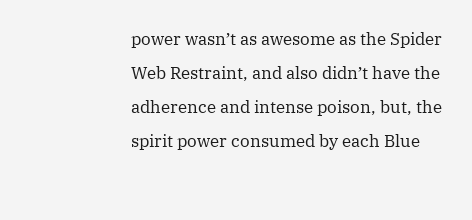power wasn’t as awesome as the Spider Web Restraint, and also didn’t have the adherence and intense poison, but, the spirit power consumed by each Blue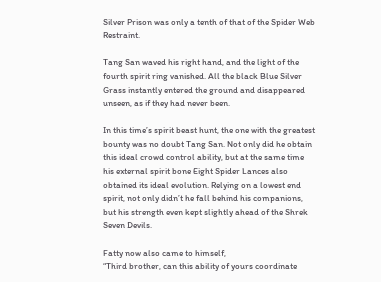Silver Prison was only a tenth of that of the Spider Web Restraint.

Tang San waved his right hand, and the light of the fourth spirit ring vanished. All the black Blue Silver Grass instantly entered the ground and disappeared unseen, as if they had never been.

In this time’s spirit beast hunt, the one with the greatest bounty was no doubt Tang San. Not only did he obtain this ideal crowd control ability, but at the same time his external spirit bone Eight Spider Lances also obtained its ideal evolution. Relying on a lowest end spirit, not only didn’t he fall behind his companions, but his strength even kept slightly ahead of the Shrek Seven Devils.

Fatty now also came to himself,
“Third brother, can this ability of yours coordinate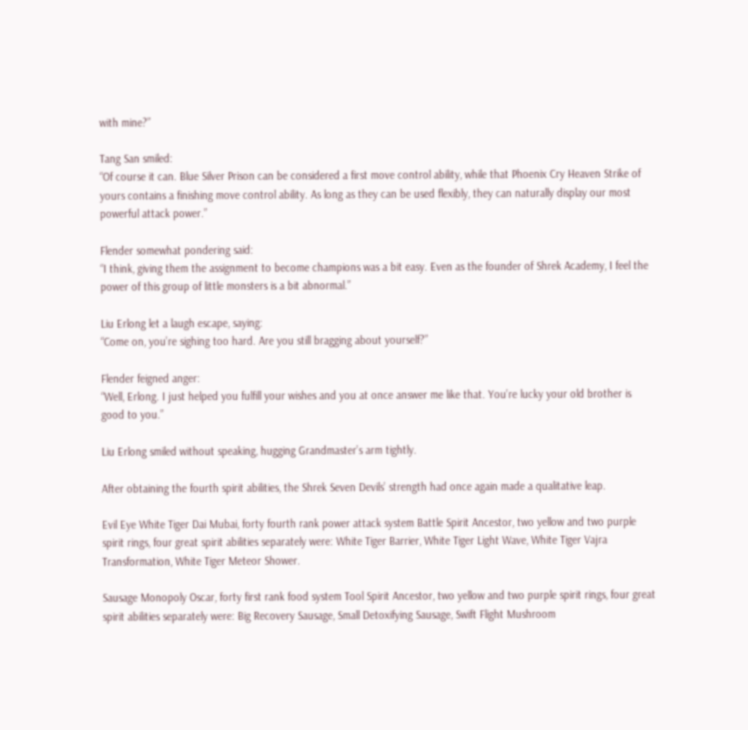with mine?”

Tang San smiled:
“Of course it can. Blue Silver Prison can be considered a first move control ability, while that Phoenix Cry Heaven Strike of yours contains a finishing move control ability. As long as they can be used flexibly, they can naturally display our most powerful attack power.”

Flender somewhat pondering said:
“I think, giving them the assignment to become champions was a bit easy. Even as the founder of Shrek Academy, I feel the power of this group of little monsters is a bit abnormal.”

Liu Erlong let a laugh escape, saying:
“Come on, you’re sighing too hard. Are you still bragging about yourself?”

Flender feigned anger:
“Well, Erlong. I just helped you fulfill your wishes and you at once answer me like that. You’re lucky your old brother is good to you.”

Liu Erlong smiled without speaking, hugging Grandmaster’s arm tightly.

After obtaining the fourth spirit abilities, the Shrek Seven Devils’ strength had once again made a qualitative leap.

Evil Eye White Tiger Dai Mubai, forty fourth rank power attack system Battle Spirit Ancestor, two yellow and two purple spirit rings, four great spirit abilities separately were: White Tiger Barrier, White Tiger Light Wave, White Tiger Vajra Transformation, White Tiger Meteor Shower.

Sausage Monopoly Oscar, forty first rank food system Tool Spirit Ancestor, two yellow and two purple spirit rings, four great spirit abilities separately were: Big Recovery Sausage, Small Detoxifying Sausage, Swift Flight Mushroom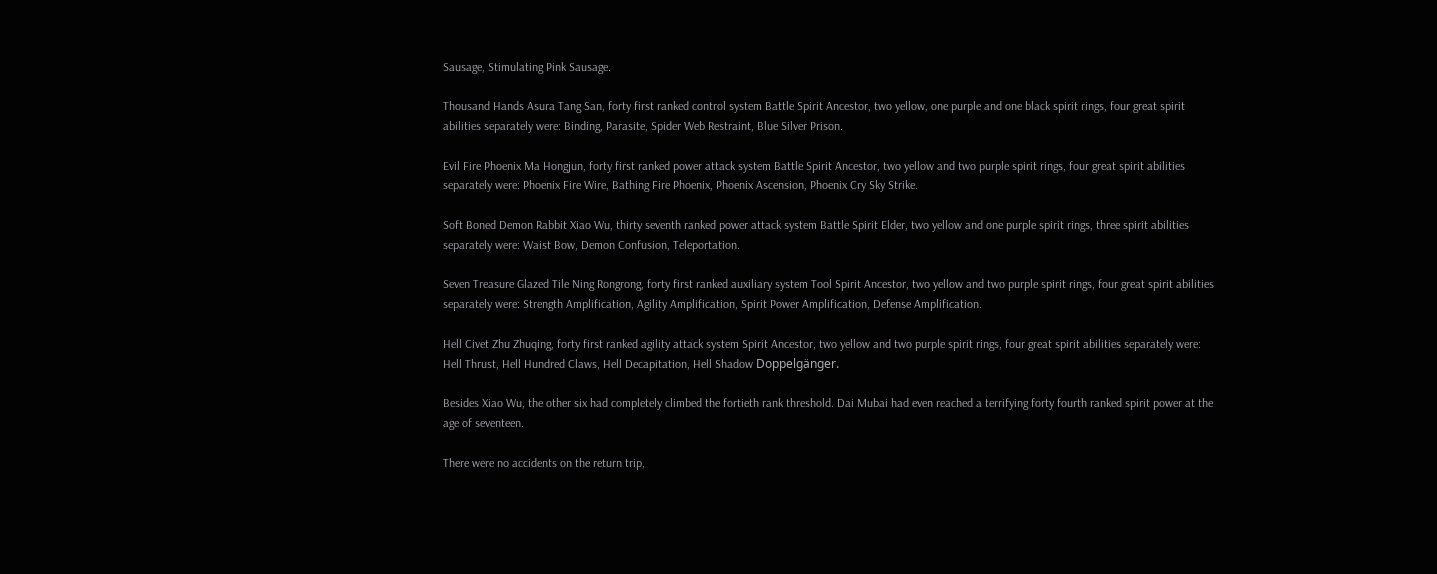Sausage, Stimulating Pink Sausage.

Thousand Hands Asura Tang San, forty first ranked control system Battle Spirit Ancestor, two yellow, one purple and one black spirit rings, four great spirit abilities separately were: Binding, Parasite, Spider Web Restraint, Blue Silver Prison.

Evil Fire Phoenix Ma Hongjun, forty first ranked power attack system Battle Spirit Ancestor, two yellow and two purple spirit rings, four great spirit abilities separately were: Phoenix Fire Wire, Bathing Fire Phoenix, Phoenix Ascension, Phoenix Cry Sky Strike.

Soft Boned Demon Rabbit Xiao Wu, thirty seventh ranked power attack system Battle Spirit Elder, two yellow and one purple spirit rings, three spirit abilities separately were: Waist Bow, Demon Confusion, Teleportation.

Seven Treasure Glazed Tile Ning Rongrong, forty first ranked auxiliary system Tool Spirit Ancestor, two yellow and two purple spirit rings, four great spirit abilities separately were: Strength Amplification, Agility Amplification, Spirit Power Amplification, Defense Amplification.

Hell Civet Zhu Zhuqing, forty first ranked agility attack system Spirit Ancestor, two yellow and two purple spirit rings, four great spirit abilities separately were: Hell Thrust, Hell Hundred Claws, Hell Decapitation, Hell Shadow Doppelgänger.

Besides Xiao Wu, the other six had completely climbed the fortieth rank threshold. Dai Mubai had even reached a terrifying forty fourth ranked spirit power at the age of seventeen.

There were no accidents on the return trip,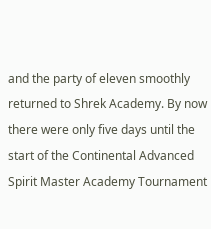and the party of eleven smoothly returned to Shrek Academy. By now there were only five days until the start of the Continental Advanced Spirit Master Academy Tournament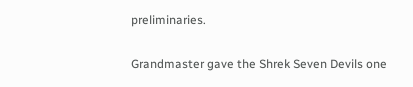preliminaries.

Grandmaster gave the Shrek Seven Devils one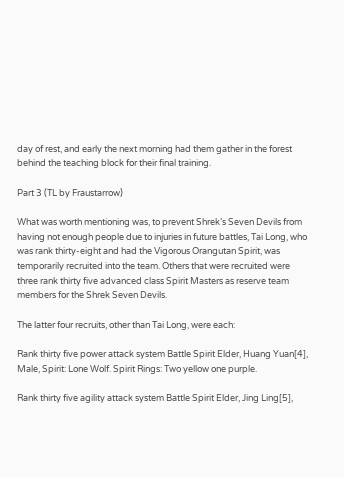day of rest, and early the next morning had them gather in the forest behind the teaching block for their final training.

Part 3 (TL by Fraustarrow)

What was worth mentioning was, to prevent Shrek’s Seven Devils from having not enough people due to injuries in future battles, Tai Long, who was rank thirty-eight and had the Vigorous Orangutan Spirit, was temporarily recruited into the team. Others that were recruited were three rank thirty five advanced class Spirit Masters as reserve team members for the Shrek Seven Devils.

The latter four recruits, other than Tai Long, were each:

Rank thirty five power attack system Battle Spirit Elder, Huang Yuan[4], Male, Spirit: Lone Wolf. Spirit Rings: Two yellow one purple.

Rank thirty five agility attack system Battle Spirit Elder, Jing Ling[5],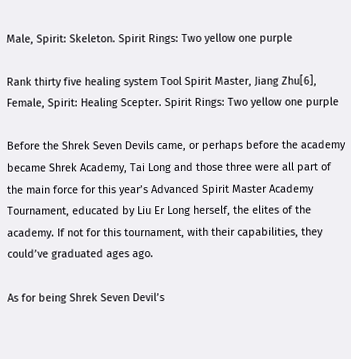Male, Spirit: Skeleton. Spirit Rings: Two yellow one purple

Rank thirty five healing system Tool Spirit Master, Jiang Zhu[6], Female, Spirit: Healing Scepter. Spirit Rings: Two yellow one purple

Before the Shrek Seven Devils came, or perhaps before the academy became Shrek Academy, Tai Long and those three were all part of the main force for this year’s Advanced Spirit Master Academy Tournament, educated by Liu Er Long herself, the elites of the academy. If not for this tournament, with their capabilities, they could’ve graduated ages ago.

As for being Shrek Seven Devil’s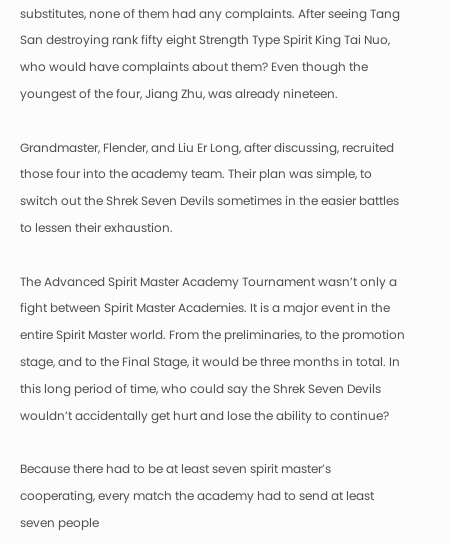substitutes, none of them had any complaints. After seeing Tang San destroying rank fifty eight Strength Type Spirit King Tai Nuo, who would have complaints about them? Even though the youngest of the four, Jiang Zhu, was already nineteen.

Grandmaster, Flender, and Liu Er Long, after discussing, recruited those four into the academy team. Their plan was simple, to switch out the Shrek Seven Devils sometimes in the easier battles to lessen their exhaustion.

The Advanced Spirit Master Academy Tournament wasn’t only a fight between Spirit Master Academies. It is a major event in the entire Spirit Master world. From the preliminaries, to the promotion stage, and to the Final Stage, it would be three months in total. In this long period of time, who could say the Shrek Seven Devils wouldn’t accidentally get hurt and lose the ability to continue?

Because there had to be at least seven spirit master’s cooperating, every match the academy had to send at least seven people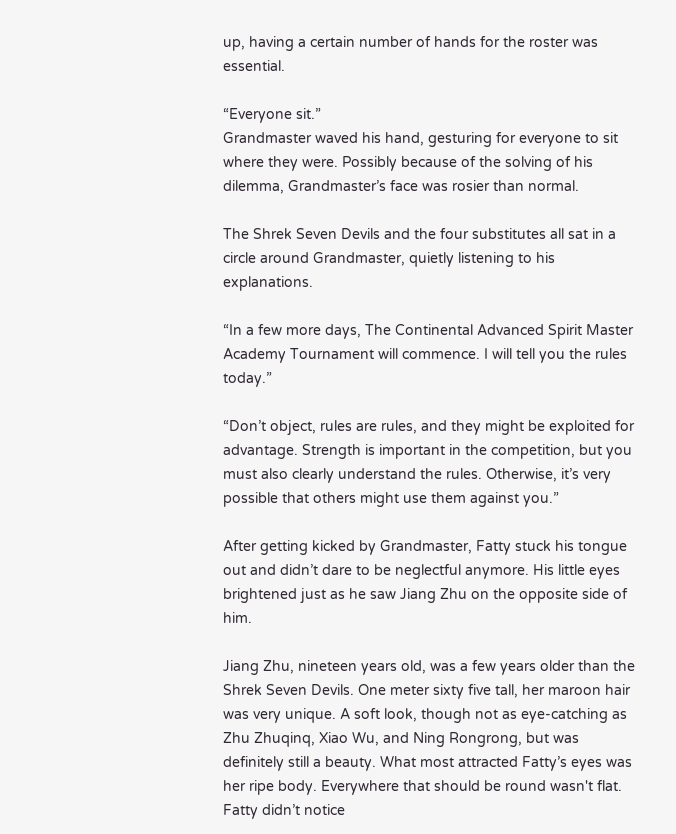up, having a certain number of hands for the roster was essential.

“Everyone sit.”
Grandmaster waved his hand, gesturing for everyone to sit where they were. Possibly because of the solving of his dilemma, Grandmaster’s face was rosier than normal.

The Shrek Seven Devils and the four substitutes all sat in a circle around Grandmaster, quietly listening to his explanations.

“In a few more days, The Continental Advanced Spirit Master Academy Tournament will commence. I will tell you the rules today.”

“Don’t object, rules are rules, and they might be exploited for advantage. Strength is important in the competition, but you must also clearly understand the rules. Otherwise, it’s very possible that others might use them against you.”

After getting kicked by Grandmaster, Fatty stuck his tongue out and didn’t dare to be neglectful anymore. His little eyes brightened just as he saw Jiang Zhu on the opposite side of him.

Jiang Zhu, nineteen years old, was a few years older than the Shrek Seven Devils. One meter sixty five tall, her maroon hair was very unique. A soft look, though not as eye-catching as Zhu Zhuqinq, Xiao Wu, and Ning Rongrong, but was definitely still a beauty. What most attracted Fatty’s eyes was her ripe body. Everywhere that should be round wasn't flat. Fatty didn’t notice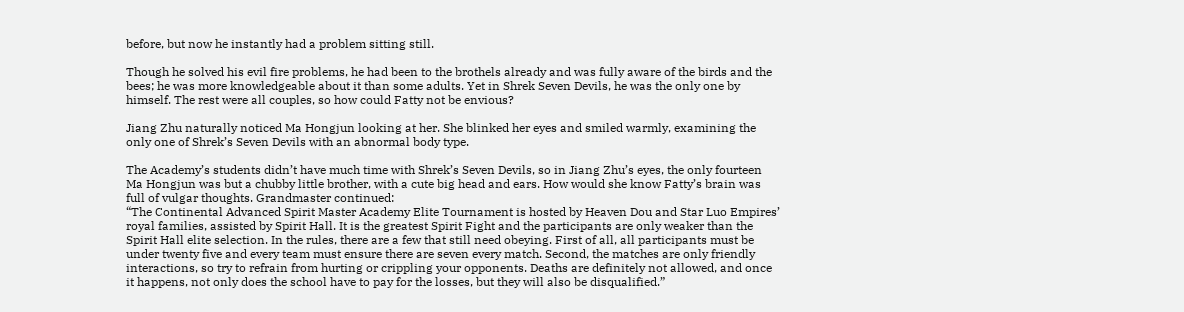before, but now he instantly had a problem sitting still.

Though he solved his evil fire problems, he had been to the brothels already and was fully aware of the birds and the bees; he was more knowledgeable about it than some adults. Yet in Shrek Seven Devils, he was the only one by himself. The rest were all couples, so how could Fatty not be envious?

Jiang Zhu naturally noticed Ma Hongjun looking at her. She blinked her eyes and smiled warmly, examining the only one of Shrek’s Seven Devils with an abnormal body type.

The Academy’s students didn’t have much time with Shrek’s Seven Devils, so in Jiang Zhu’s eyes, the only fourteen Ma Hongjun was but a chubby little brother, with a cute big head and ears. How would she know Fatty’s brain was full of vulgar thoughts. Grandmaster continued:
“The Continental Advanced Spirit Master Academy Elite Tournament is hosted by Heaven Dou and Star Luo Empires’ royal families, assisted by Spirit Hall. It is the greatest Spirit Fight and the participants are only weaker than the Spirit Hall elite selection. In the rules, there are a few that still need obeying. First of all, all participants must be under twenty five and every team must ensure there are seven every match. Second, the matches are only friendly interactions, so try to refrain from hurting or crippling your opponents. Deaths are definitely not allowed, and once it happens, not only does the school have to pay for the losses, but they will also be disqualified.”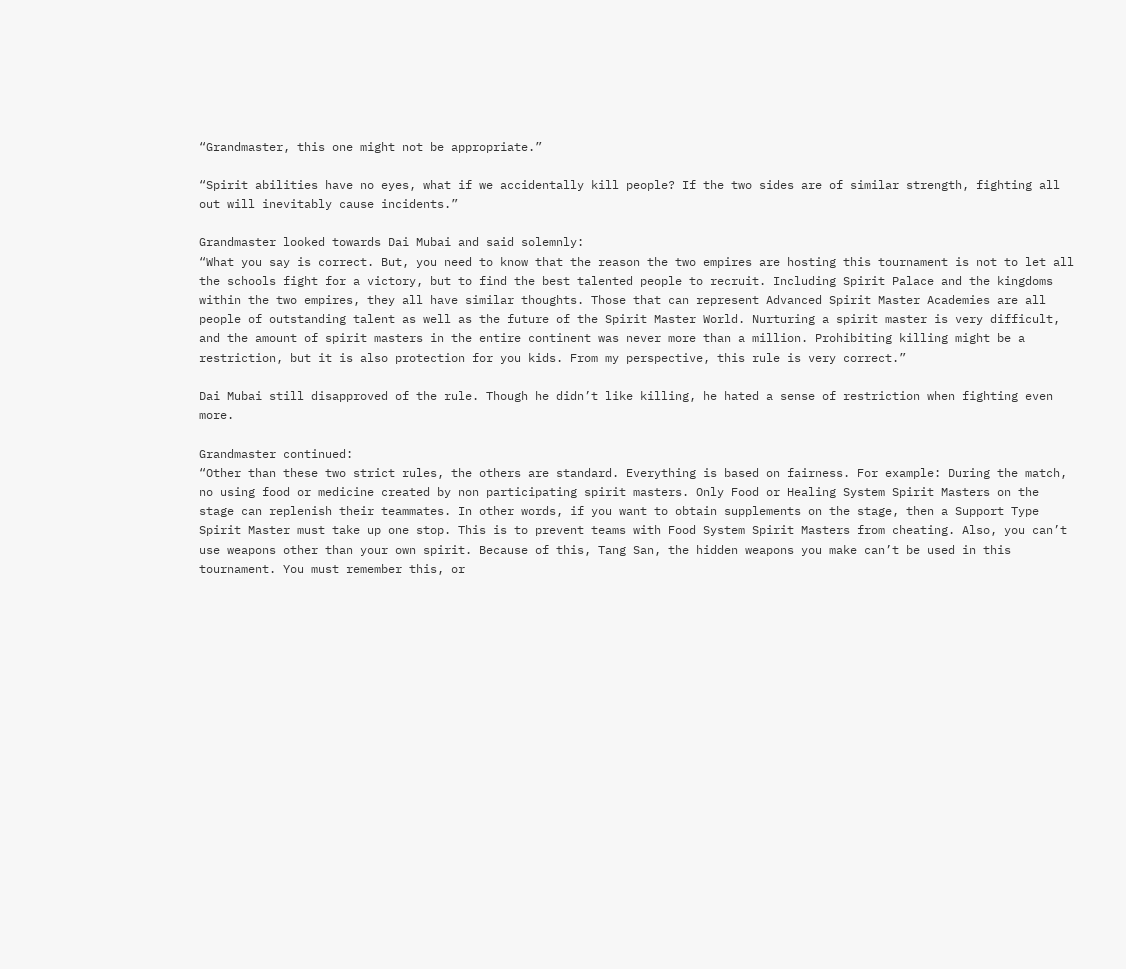“Grandmaster, this one might not be appropriate.”

“Spirit abilities have no eyes, what if we accidentally kill people? If the two sides are of similar strength, fighting all out will inevitably cause incidents.”

Grandmaster looked towards Dai Mubai and said solemnly:
“What you say is correct. But, you need to know that the reason the two empires are hosting this tournament is not to let all the schools fight for a victory, but to find the best talented people to recruit. Including Spirit Palace and the kingdoms within the two empires, they all have similar thoughts. Those that can represent Advanced Spirit Master Academies are all people of outstanding talent as well as the future of the Spirit Master World. Nurturing a spirit master is very difficult, and the amount of spirit masters in the entire continent was never more than a million. Prohibiting killing might be a restriction, but it is also protection for you kids. From my perspective, this rule is very correct.”

Dai Mubai still disapproved of the rule. Though he didn’t like killing, he hated a sense of restriction when fighting even more.

Grandmaster continued:
“Other than these two strict rules, the others are standard. Everything is based on fairness. For example: During the match, no using food or medicine created by non participating spirit masters. Only Food or Healing System Spirit Masters on the stage can replenish their teammates. In other words, if you want to obtain supplements on the stage, then a Support Type Spirit Master must take up one stop. This is to prevent teams with Food System Spirit Masters from cheating. Also, you can’t use weapons other than your own spirit. Because of this, Tang San, the hidden weapons you make can’t be used in this tournament. You must remember this, or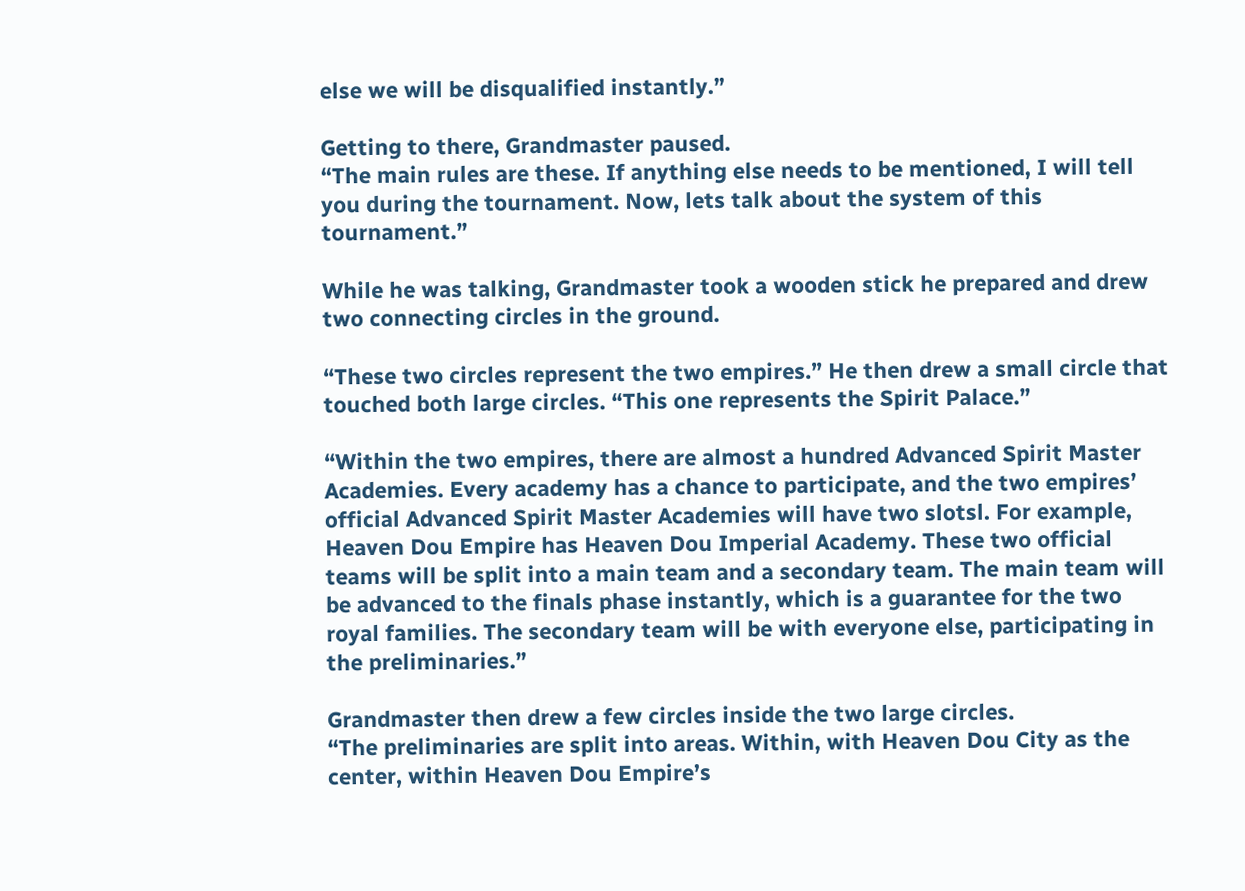else we will be disqualified instantly.”

Getting to there, Grandmaster paused.
“The main rules are these. If anything else needs to be mentioned, I will tell you during the tournament. Now, lets talk about the system of this tournament.”

While he was talking, Grandmaster took a wooden stick he prepared and drew two connecting circles in the ground.

“These two circles represent the two empires.” He then drew a small circle that touched both large circles. “This one represents the Spirit Palace.”

“Within the two empires, there are almost a hundred Advanced Spirit Master Academies. Every academy has a chance to participate, and the two empires’ official Advanced Spirit Master Academies will have two slotsl. For example, Heaven Dou Empire has Heaven Dou Imperial Academy. These two official teams will be split into a main team and a secondary team. The main team will be advanced to the finals phase instantly, which is a guarantee for the two royal families. The secondary team will be with everyone else, participating in the preliminaries.”

Grandmaster then drew a few circles inside the two large circles.
“The preliminaries are split into areas. Within, with Heaven Dou City as the center, within Heaven Dou Empire’s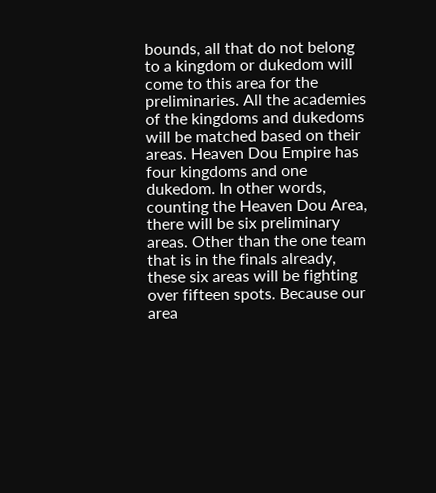bounds, all that do not belong to a kingdom or dukedom will come to this area for the preliminaries. All the academies of the kingdoms and dukedoms will be matched based on their areas. Heaven Dou Empire has four kingdoms and one dukedom. In other words, counting the Heaven Dou Area, there will be six preliminary areas. Other than the one team that is in the finals already, these six areas will be fighting over fifteen spots. Because our area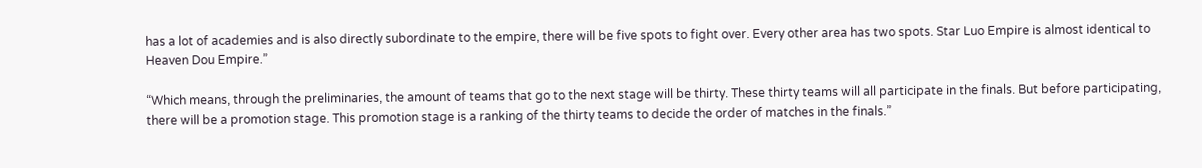has a lot of academies and is also directly subordinate to the empire, there will be five spots to fight over. Every other area has two spots. Star Luo Empire is almost identical to Heaven Dou Empire.”

“Which means, through the preliminaries, the amount of teams that go to the next stage will be thirty. These thirty teams will all participate in the finals. But before participating, there will be a promotion stage. This promotion stage is a ranking of the thirty teams to decide the order of matches in the finals.”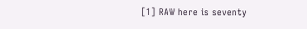[1] RAW here is seventy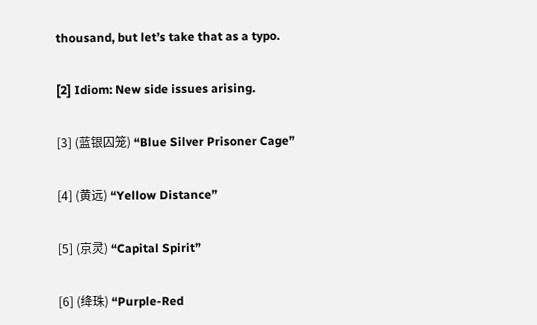thousand, but let’s take that as a typo.

[2] Idiom: New side issues arising.

[3] (蓝银囚笼) “Blue Silver Prisoner Cage”

[4] (黄远) “Yellow Distance”

[5] (京灵) “Capital Spirit”

[6] (绛珠) “Purple-Red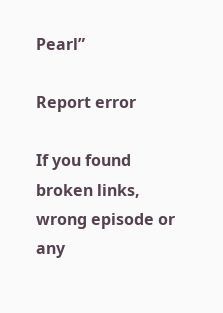Pearl”

Report error

If you found broken links, wrong episode or any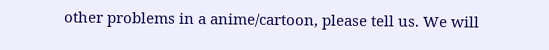other problems in a anime/cartoon, please tell us. We will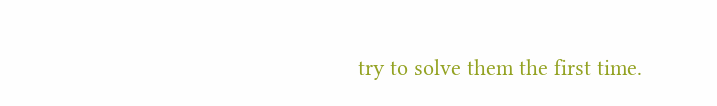try to solve them the first time.